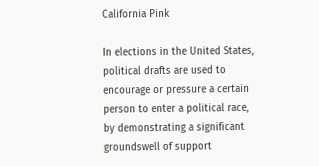California Pink

In elections in the United States, political drafts are used to encourage or pressure a certain person to enter a political race, by demonstrating a significant groundswell of support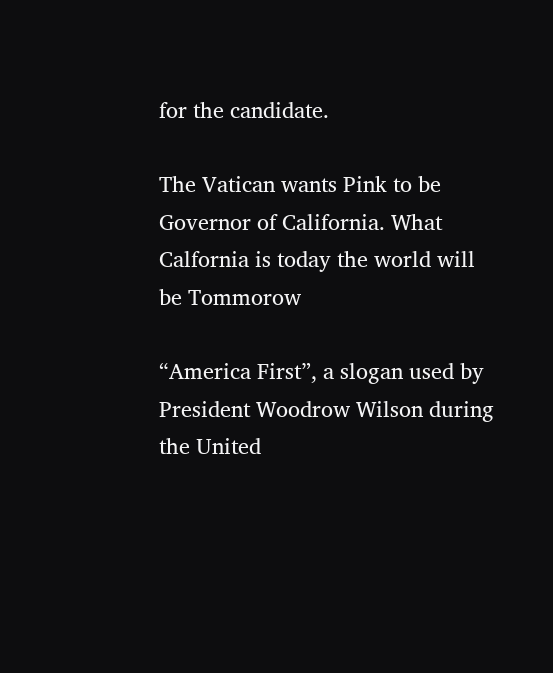for the candidate.

The Vatican wants Pink to be Governor of California. What Calfornia is today the world will be Tommorow

“America First”, a slogan used by President Woodrow Wilson during the United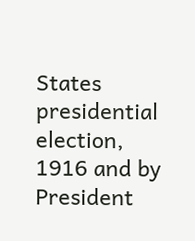States presidential election, 1916 and by President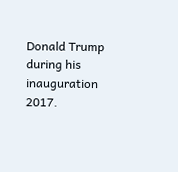Donald Trump during his inauguration 2017.